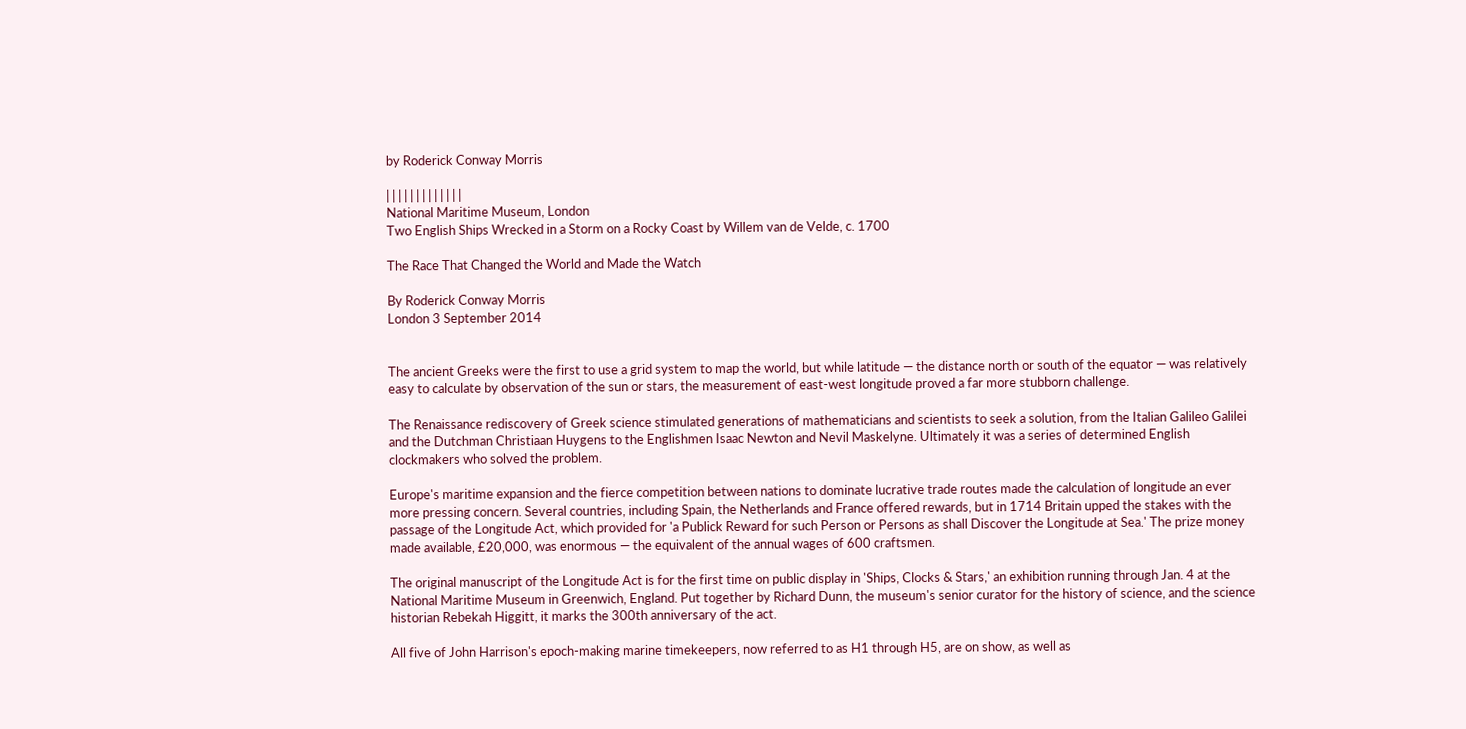by Roderick Conway Morris

| | | | | | | | | | | | |
National Maritime Museum, London
Two English Ships Wrecked in a Storm on a Rocky Coast by Willem van de Velde, c. 1700

The Race That Changed the World and Made the Watch

By Roderick Conway Morris
London 3 September 2014


The ancient Greeks were the first to use a grid system to map the world, but while latitude — the distance north or south of the equator — was relatively easy to calculate by observation of the sun or stars, the measurement of east-west longitude proved a far more stubborn challenge.

The Renaissance rediscovery of Greek science stimulated generations of mathematicians and scientists to seek a solution, from the Italian Galileo Galilei and the Dutchman Christiaan Huygens to the Englishmen Isaac Newton and Nevil Maskelyne. Ultimately it was a series of determined English clockmakers who solved the problem.

Europe's maritime expansion and the fierce competition between nations to dominate lucrative trade routes made the calculation of longitude an ever more pressing concern. Several countries, including Spain, the Netherlands and France offered rewards, but in 1714 Britain upped the stakes with the passage of the Longitude Act, which provided for 'a Publick Reward for such Person or Persons as shall Discover the Longitude at Sea.' The prize money made available, £20,000, was enormous — the equivalent of the annual wages of 600 craftsmen.

The original manuscript of the Longitude Act is for the first time on public display in 'Ships, Clocks & Stars,' an exhibition running through Jan. 4 at the National Maritime Museum in Greenwich, England. Put together by Richard Dunn, the museum's senior curator for the history of science, and the science historian Rebekah Higgitt, it marks the 300th anniversary of the act.

All five of John Harrison's epoch-making marine timekeepers, now referred to as H1 through H5, are on show, as well as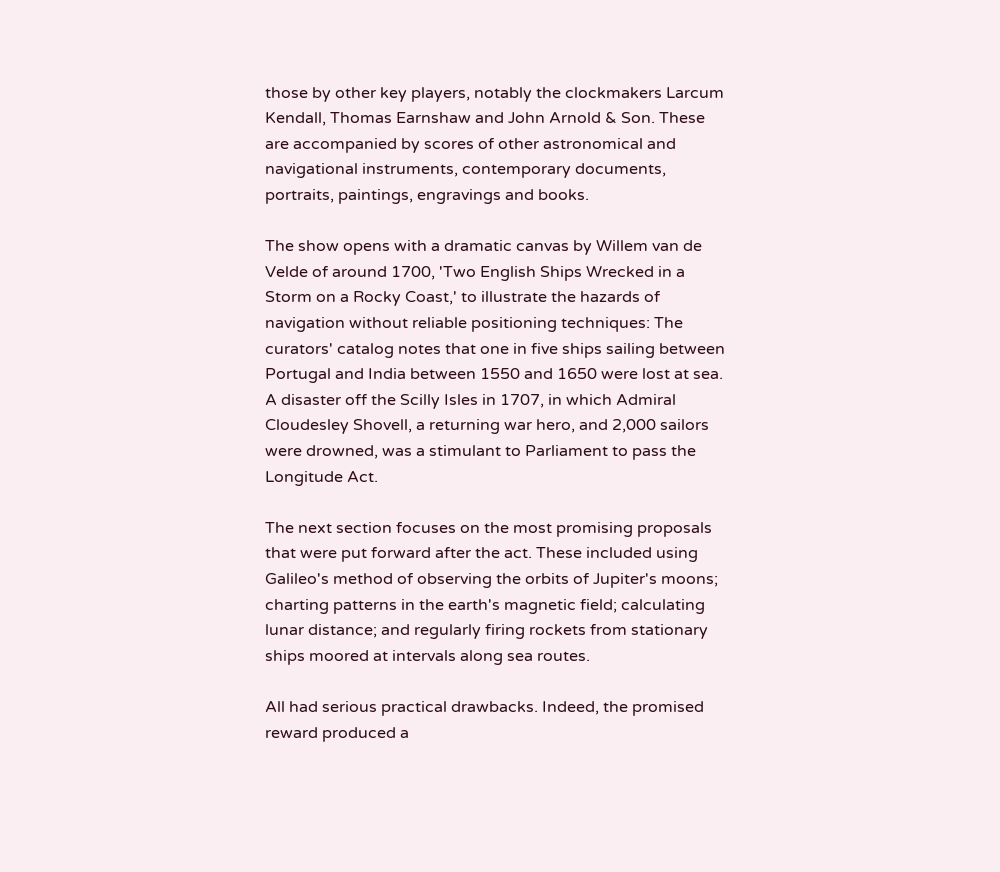those by other key players, notably the clockmakers Larcum Kendall, Thomas Earnshaw and John Arnold & Son. These are accompanied by scores of other astronomical and navigational instruments, contemporary documents, portraits, paintings, engravings and books.

The show opens with a dramatic canvas by Willem van de Velde of around 1700, 'Two English Ships Wrecked in a Storm on a Rocky Coast,' to illustrate the hazards of navigation without reliable positioning techniques: The curators' catalog notes that one in five ships sailing between Portugal and India between 1550 and 1650 were lost at sea. A disaster off the Scilly Isles in 1707, in which Admiral Cloudesley Shovell, a returning war hero, and 2,000 sailors were drowned, was a stimulant to Parliament to pass the Longitude Act.

The next section focuses on the most promising proposals that were put forward after the act. These included using Galileo's method of observing the orbits of Jupiter's moons; charting patterns in the earth's magnetic field; calculating lunar distance; and regularly firing rockets from stationary ships moored at intervals along sea routes.

All had serious practical drawbacks. Indeed, the promised reward produced a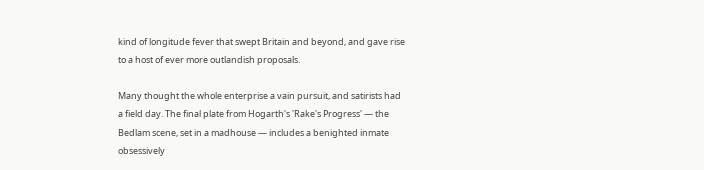kind of longitude fever that swept Britain and beyond, and gave rise to a host of ever more outlandish proposals.

Many thought the whole enterprise a vain pursuit, and satirists had a field day. The final plate from Hogarth's 'Rake's Progress' — the Bedlam scene, set in a madhouse — includes a benighted inmate obsessively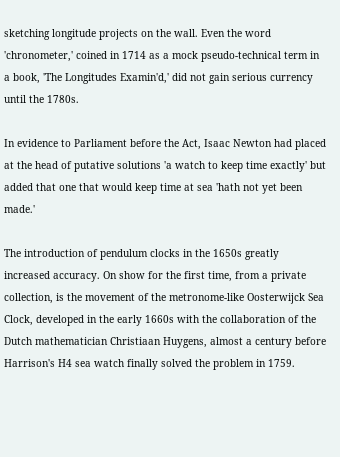sketching longitude projects on the wall. Even the word 'chronometer,' coined in 1714 as a mock pseudo-technical term in a book, 'The Longitudes Examin'd,' did not gain serious currency until the 1780s.

In evidence to Parliament before the Act, Isaac Newton had placed at the head of putative solutions 'a watch to keep time exactly' but added that one that would keep time at sea 'hath not yet been made.'

The introduction of pendulum clocks in the 1650s greatly increased accuracy. On show for the first time, from a private collection, is the movement of the metronome-like Oosterwijck Sea Clock, developed in the early 1660s with the collaboration of the Dutch mathematician Christiaan Huygens, almost a century before Harrison's H4 sea watch finally solved the problem in 1759.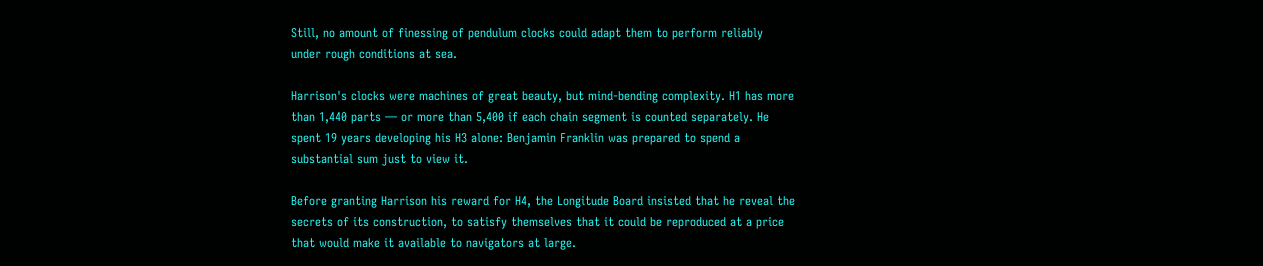Still, no amount of finessing of pendulum clocks could adapt them to perform reliably under rough conditions at sea.

Harrison's clocks were machines of great beauty, but mind-bending complexity. H1 has more than 1,440 parts — or more than 5,400 if each chain segment is counted separately. He spent 19 years developing his H3 alone: Benjamin Franklin was prepared to spend a substantial sum just to view it.

Before granting Harrison his reward for H4, the Longitude Board insisted that he reveal the secrets of its construction, to satisfy themselves that it could be reproduced at a price that would make it available to navigators at large.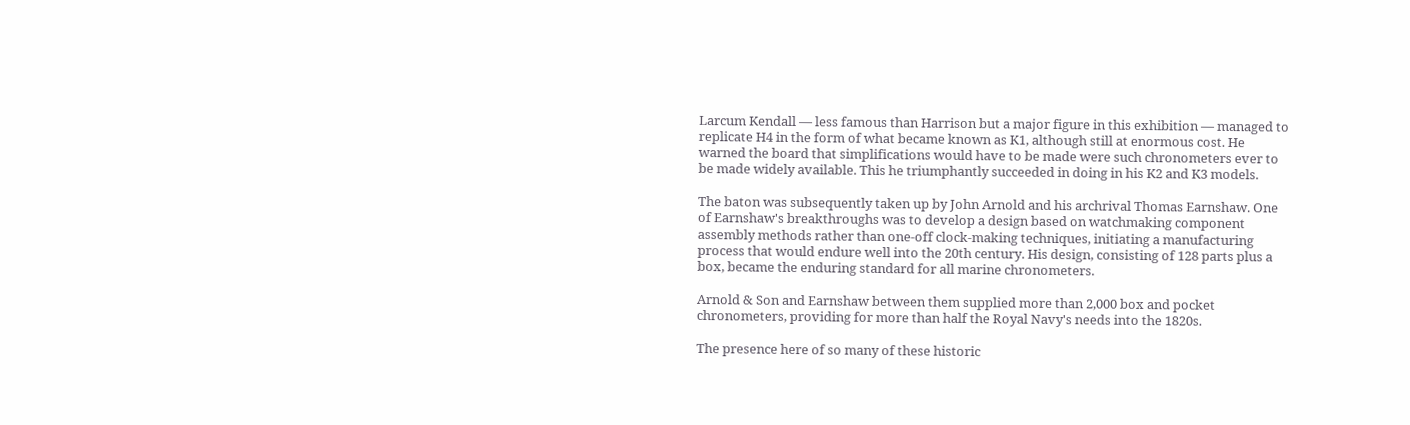Larcum Kendall — less famous than Harrison but a major figure in this exhibition — managed to replicate H4 in the form of what became known as K1, although still at enormous cost. He warned the board that simplifications would have to be made were such chronometers ever to be made widely available. This he triumphantly succeeded in doing in his K2 and K3 models.

The baton was subsequently taken up by John Arnold and his archrival Thomas Earnshaw. One of Earnshaw's breakthroughs was to develop a design based on watchmaking component assembly methods rather than one-off clock-making techniques, initiating a manufacturing process that would endure well into the 20th century. His design, consisting of 128 parts plus a box, became the enduring standard for all marine chronometers.

Arnold & Son and Earnshaw between them supplied more than 2,000 box and pocket chronometers, providing for more than half the Royal Navy's needs into the 1820s.

The presence here of so many of these historic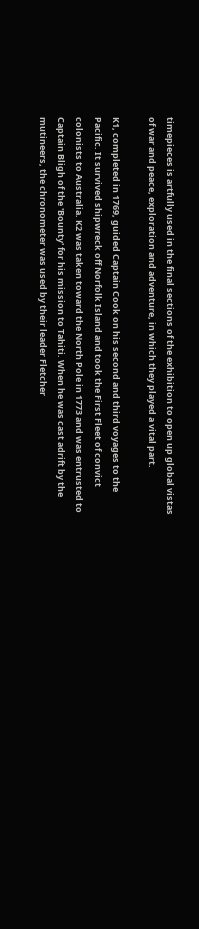timepieces is artfully used in the final sections of the exhibition to open up global vistas of war and peace, exploration and adventure, in which they played a vital part.

K1, completed in 1769, guided Captain Cook on his second and third voyages to the Pacific. It survived shipwreck off Norfolk Island and took the First Fleet of convict colonists to Australia. K2 was taken toward the North Pole in 1773 and was entrusted to Captain Bligh of the 'Bounty' for his mission to Tahiti. When he was cast adrift by the mutineers, the chronometer was used by their leader Fletcher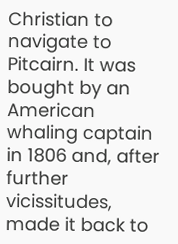Christian to navigate to Pitcairn. It was bought by an American whaling captain in 1806 and, after further vicissitudes, made it back to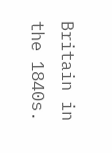Britain in the 1840s.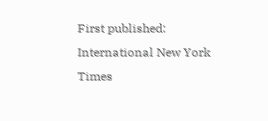First published: International New York Times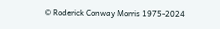© Roderick Conway Morris 1975-2024